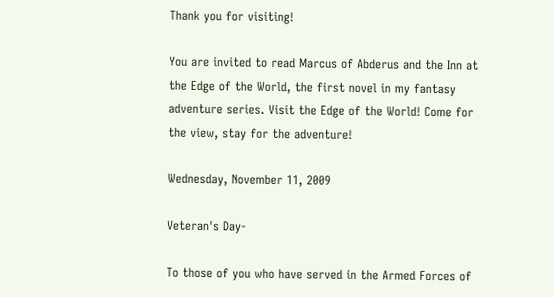Thank you for visiting!

You are invited to read Marcus of Abderus and the Inn at the Edge of the World, the first novel in my fantasy adventure series. Visit the Edge of the World! Come for the view, stay for the adventure!

Wednesday, November 11, 2009

Veteran's Day-

To those of you who have served in the Armed Forces of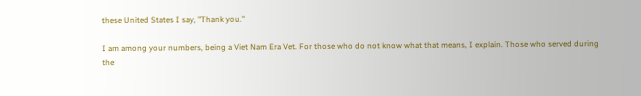these United States I say, "Thank you."

I am among your numbers, being a Viet Nam Era Vet. For those who do not know what that means, I explain. Those who served during the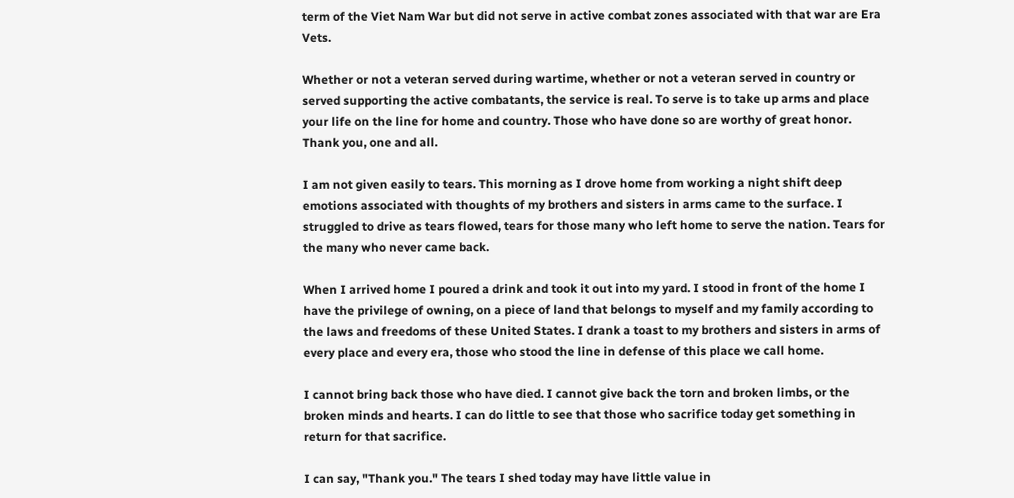term of the Viet Nam War but did not serve in active combat zones associated with that war are Era Vets.

Whether or not a veteran served during wartime, whether or not a veteran served in country or served supporting the active combatants, the service is real. To serve is to take up arms and place your life on the line for home and country. Those who have done so are worthy of great honor. Thank you, one and all.

I am not given easily to tears. This morning as I drove home from working a night shift deep emotions associated with thoughts of my brothers and sisters in arms came to the surface. I struggled to drive as tears flowed, tears for those many who left home to serve the nation. Tears for the many who never came back.

When I arrived home I poured a drink and took it out into my yard. I stood in front of the home I have the privilege of owning, on a piece of land that belongs to myself and my family according to the laws and freedoms of these United States. I drank a toast to my brothers and sisters in arms of every place and every era, those who stood the line in defense of this place we call home.

I cannot bring back those who have died. I cannot give back the torn and broken limbs, or the broken minds and hearts. I can do little to see that those who sacrifice today get something in return for that sacrifice.

I can say, "Thank you." The tears I shed today may have little value in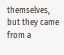themselves, but they came from a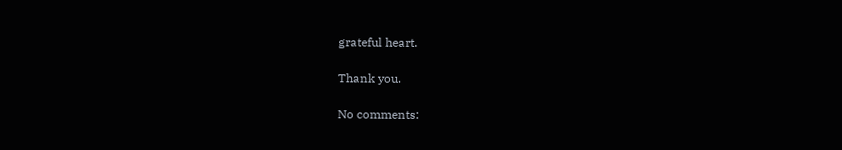grateful heart.

Thank you.

No comments: